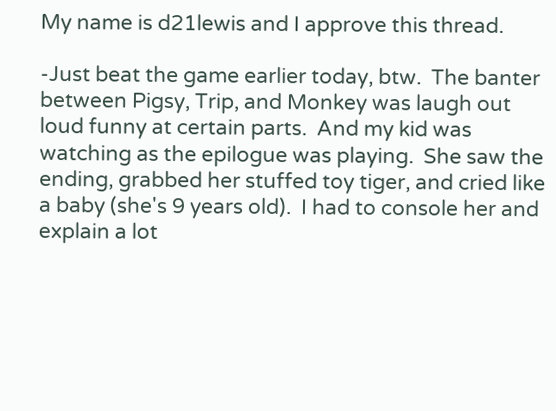My name is d21lewis and I approve this thread.

-Just beat the game earlier today, btw.  The banter between Pigsy, Trip, and Monkey was laugh out loud funny at certain parts.  And my kid was watching as the epilogue was playing.  She saw the ending, grabbed her stuffed toy tiger, and cried like a baby (she's 9 years old).  I had to console her and explain a lot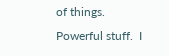of things.  Powerful stuff.  I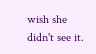wish she didn't see it.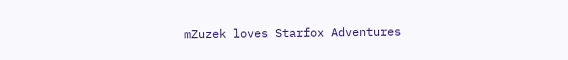mZuzek loves Starfox Adventures